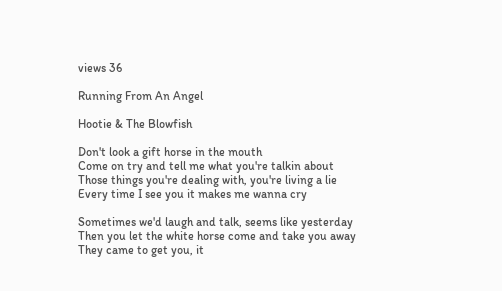views 36

Running From An Angel

Hootie & The Blowfish

Don't look a gift horse in the mouth
Come on try and tell me what you're talkin about
Those things you're dealing with, you're living a lie
Every time I see you it makes me wanna cry

Sometimes we'd laugh and talk, seems like yesterday
Then you let the white horse come and take you away
They came to get you, it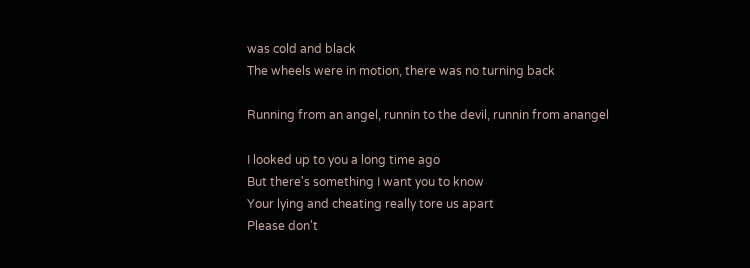was cold and black
The wheels were in motion, there was no turning back

Running from an angel, runnin to the devil, runnin from anangel

I looked up to you a long time ago
But there's something I want you to know
Your lying and cheating really tore us apart
Please don't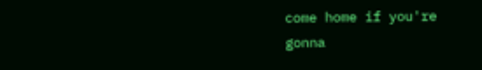come home if you're gonna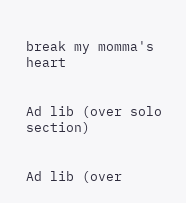break my momma's heart


Ad lib (over solo section)


Ad lib (over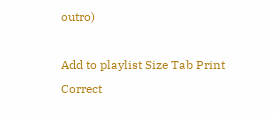outro)

Add to playlist Size Tab Print Correct